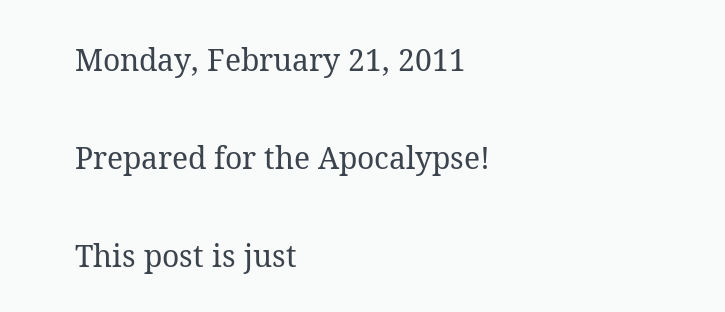Monday, February 21, 2011

Prepared for the Apocalypse!

This post is just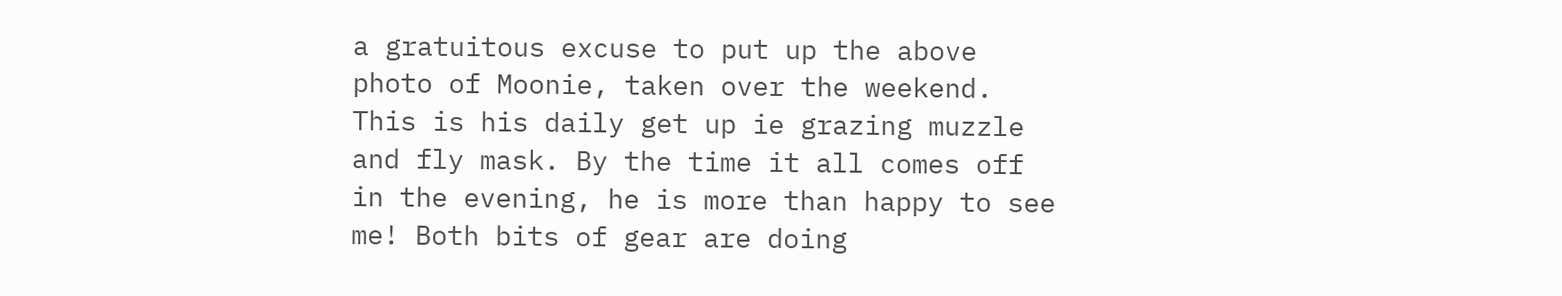a gratuitous excuse to put up the above photo of Moonie, taken over the weekend. This is his daily get up ie grazing muzzle and fly mask. By the time it all comes off in the evening, he is more than happy to see me! Both bits of gear are doing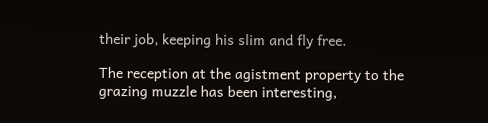their job, keeping his slim and fly free.

The reception at the agistment property to the grazing muzzle has been interesting,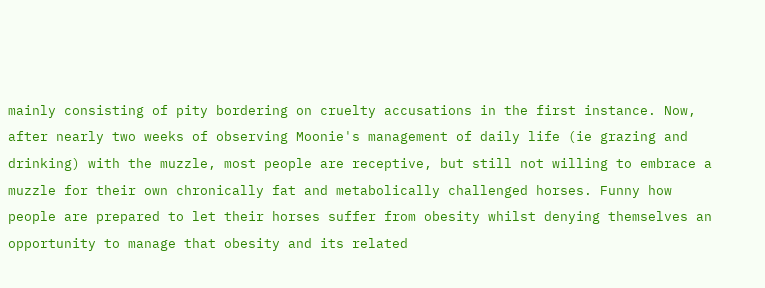mainly consisting of pity bordering on cruelty accusations in the first instance. Now, after nearly two weeks of observing Moonie's management of daily life (ie grazing and drinking) with the muzzle, most people are receptive, but still not willing to embrace a muzzle for their own chronically fat and metabolically challenged horses. Funny how people are prepared to let their horses suffer from obesity whilst denying themselves an opportunity to manage that obesity and its related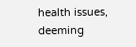health issues, deeming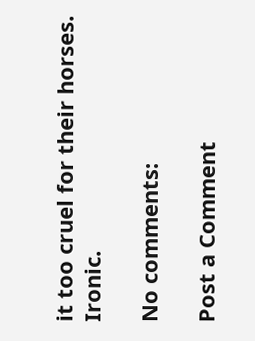it too cruel for their horses. Ironic.

No comments:

Post a Comment